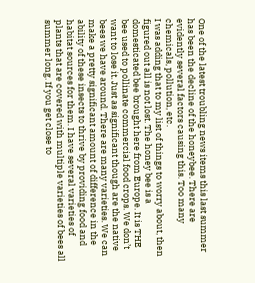One of the latest troubling news items this last summer has been the decline of the honeybee. There are evidently several factors causing this. Too many chemicals, pollution, etc.
I was adding that to my list of things to worry about, then figured out all is not lost. The honey bee is a domesticated bee brought here from Europe. It is THE bee used to pollinate commercial food crops. We don’t want to lose it. Just as significant though are the native bees we have around. There are many varieties. We can make a pretty significant amount of difference in the ability of these insects to thrive by providing food and habitat sources for them. I have several varieties of plants that are covered with multiple varieties of bees all summer long. If you get close to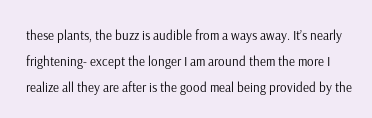these plants, the buzz is audible from a ways away. It’s nearly frightening- except the longer I am around them the more I realize all they are after is the good meal being provided by the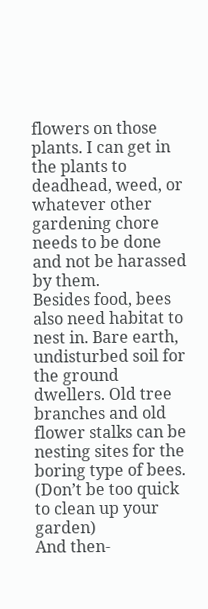flowers on those plants. I can get in the plants to deadhead, weed, or whatever other gardening chore needs to be done and not be harassed by them.
Besides food, bees also need habitat to nest in. Bare earth, undisturbed soil for the ground dwellers. Old tree branches and old flower stalks can be nesting sites for the boring type of bees. (Don’t be too quick to clean up your garden)
And then-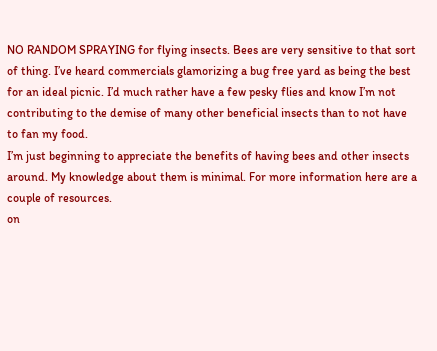NO RANDOM SPRAYING for flying insects. Bees are very sensitive to that sort of thing. I’ve heard commercials glamorizing a bug free yard as being the best for an ideal picnic. I’d much rather have a few pesky flies and know I’m not contributing to the demise of many other beneficial insects than to not have to fan my food.
I’m just beginning to appreciate the benefits of having bees and other insects around. My knowledge about them is minimal. For more information here are a couple of resources.
on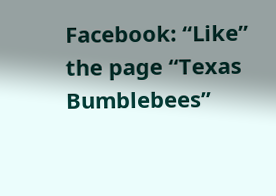Facebook: “Like” the page “Texas Bumblebees”